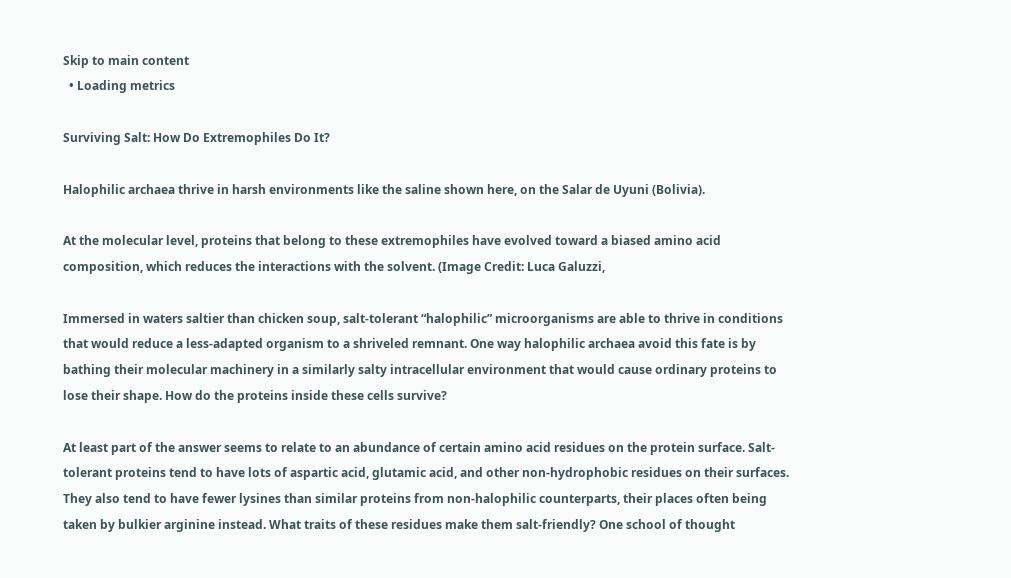Skip to main content
  • Loading metrics

Surviving Salt: How Do Extremophiles Do It?

Halophilic archaea thrive in harsh environments like the saline shown here, on the Salar de Uyuni (Bolivia).

At the molecular level, proteins that belong to these extremophiles have evolved toward a biased amino acid composition, which reduces the interactions with the solvent. (Image Credit: Luca Galuzzi,

Immersed in waters saltier than chicken soup, salt-tolerant “halophilic” microorganisms are able to thrive in conditions that would reduce a less-adapted organism to a shriveled remnant. One way halophilic archaea avoid this fate is by bathing their molecular machinery in a similarly salty intracellular environment that would cause ordinary proteins to lose their shape. How do the proteins inside these cells survive?

At least part of the answer seems to relate to an abundance of certain amino acid residues on the protein surface. Salt-tolerant proteins tend to have lots of aspartic acid, glutamic acid, and other non-hydrophobic residues on their surfaces. They also tend to have fewer lysines than similar proteins from non-halophilic counterparts, their places often being taken by bulkier arginine instead. What traits of these residues make them salt-friendly? One school of thought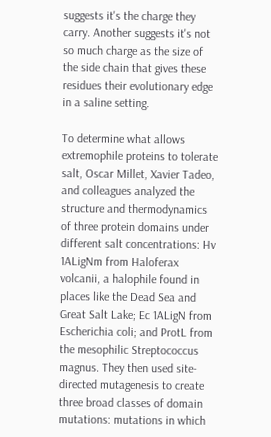suggests it's the charge they carry. Another suggests it's not so much charge as the size of the side chain that gives these residues their evolutionary edge in a saline setting.

To determine what allows extremophile proteins to tolerate salt, Oscar Millet, Xavier Tadeo, and colleagues analyzed the structure and thermodynamics of three protein domains under different salt concentrations: Hv 1ALigNm from Haloferax volcanii, a halophile found in places like the Dead Sea and Great Salt Lake; Ec 1ALigN from Escherichia coli; and ProtL from the mesophilic Streptococcus magnus. They then used site-directed mutagenesis to create three broad classes of domain mutations: mutations in which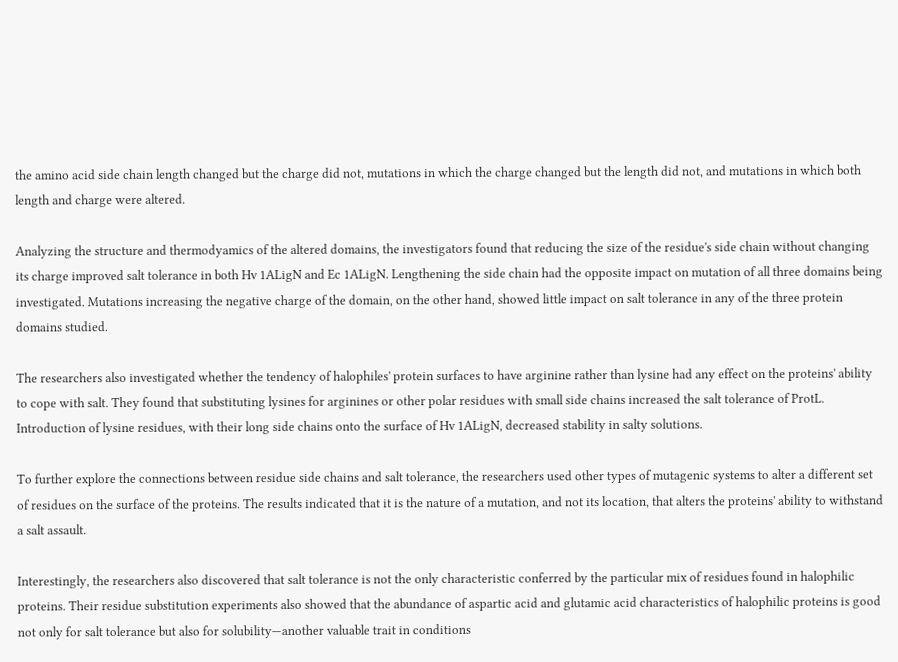the amino acid side chain length changed but the charge did not, mutations in which the charge changed but the length did not, and mutations in which both length and charge were altered.

Analyzing the structure and thermodyamics of the altered domains, the investigators found that reducing the size of the residue's side chain without changing its charge improved salt tolerance in both Hv 1ALigN and Ec 1ALigN. Lengthening the side chain had the opposite impact on mutation of all three domains being investigated. Mutations increasing the negative charge of the domain, on the other hand, showed little impact on salt tolerance in any of the three protein domains studied.

The researchers also investigated whether the tendency of halophiles' protein surfaces to have arginine rather than lysine had any effect on the proteins' ability to cope with salt. They found that substituting lysines for arginines or other polar residues with small side chains increased the salt tolerance of ProtL. Introduction of lysine residues, with their long side chains onto the surface of Hv 1ALigN, decreased stability in salty solutions.

To further explore the connections between residue side chains and salt tolerance, the researchers used other types of mutagenic systems to alter a different set of residues on the surface of the proteins. The results indicated that it is the nature of a mutation, and not its location, that alters the proteins' ability to withstand a salt assault.

Interestingly, the researchers also discovered that salt tolerance is not the only characteristic conferred by the particular mix of residues found in halophilic proteins. Their residue substitution experiments also showed that the abundance of aspartic acid and glutamic acid characteristics of halophilic proteins is good not only for salt tolerance but also for solubility—another valuable trait in conditions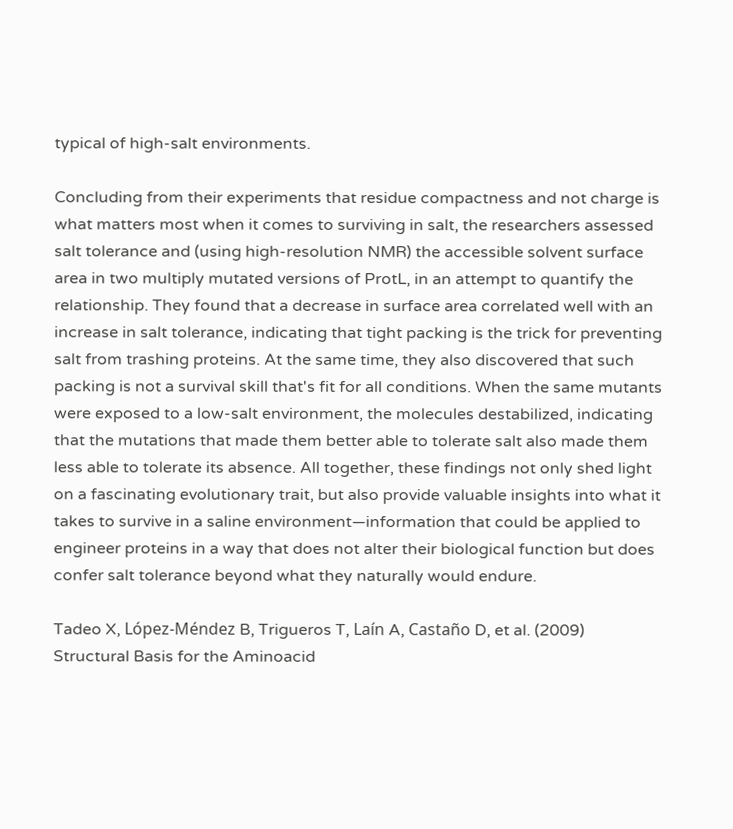typical of high-salt environments.

Concluding from their experiments that residue compactness and not charge is what matters most when it comes to surviving in salt, the researchers assessed salt tolerance and (using high-resolution NMR) the accessible solvent surface area in two multiply mutated versions of ProtL, in an attempt to quantify the relationship. They found that a decrease in surface area correlated well with an increase in salt tolerance, indicating that tight packing is the trick for preventing salt from trashing proteins. At the same time, they also discovered that such packing is not a survival skill that's fit for all conditions. When the same mutants were exposed to a low-salt environment, the molecules destabilized, indicating that the mutations that made them better able to tolerate salt also made them less able to tolerate its absence. All together, these findings not only shed light on a fascinating evolutionary trait, but also provide valuable insights into what it takes to survive in a saline environment—information that could be applied to engineer proteins in a way that does not alter their biological function but does confer salt tolerance beyond what they naturally would endure.

Tadeo X, López-Méndez B, Trigueros T, Laín A, Castaño D, et al. (2009) Structural Basis for the Aminoacid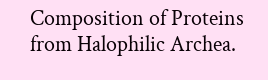Composition of Proteins from Halophilic Archea.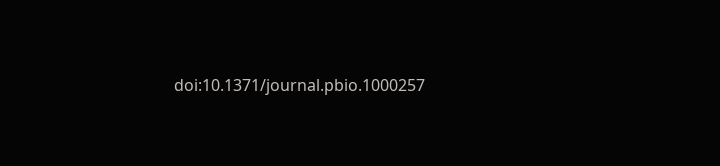doi:10.1371/journal.pbio.1000257